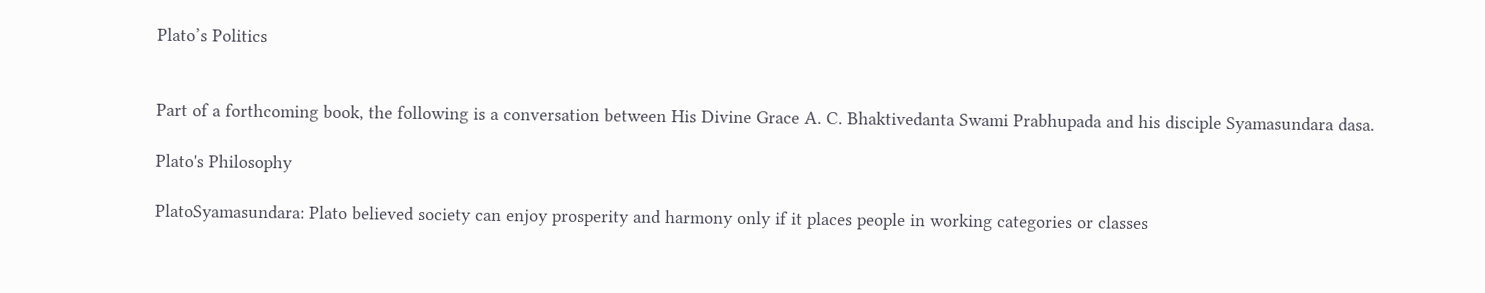Plato’s Politics


Part of a forthcoming book, the following is a conversation between His Divine Grace A. C. Bhaktivedanta Swami Prabhupada and his disciple Syamasundara dasa.

Plato's Philosophy

PlatoSyamasundara: Plato believed society can enjoy prosperity and harmony only if it places people in working categories or classes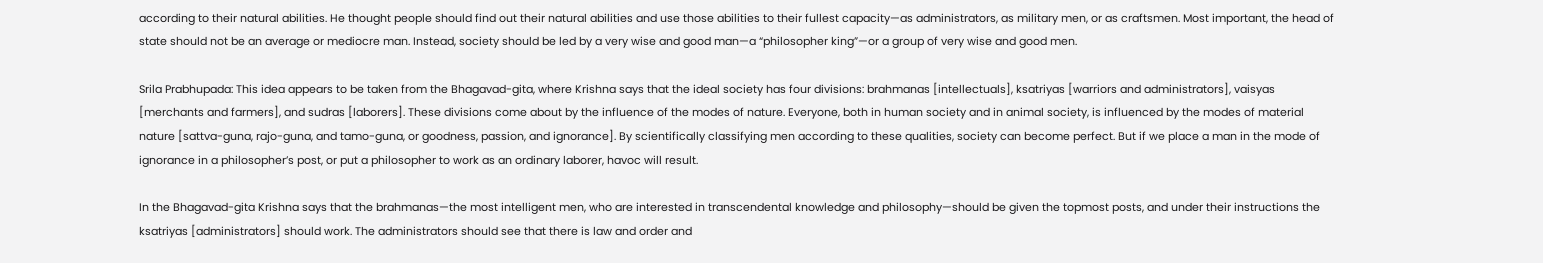according to their natural abilities. He thought people should find out their natural abilities and use those abilities to their fullest capacity—as administrators, as military men, or as craftsmen. Most important, the head of state should not be an average or mediocre man. Instead, society should be led by a very wise and good man—a “philosopher king”—or a group of very wise and good men.

Srila Prabhupada: This idea appears to be taken from the Bhagavad-gita, where Krishna says that the ideal society has four divisions: brahmanas [intellectuals], ksatriyas [warriors and administrators], vaisyas [merchants and farmers], and sudras [laborers]. These divisions come about by the influence of the modes of nature. Everyone, both in human society and in animal society, is influenced by the modes of material nature [sattva-guna, rajo-guna, and tamo-guna, or goodness, passion, and ignorance]. By scientifically classifying men according to these qualities, society can become perfect. But if we place a man in the mode of ignorance in a philosopher’s post, or put a philosopher to work as an ordinary laborer, havoc will result.

In the Bhagavad-gita Krishna says that the brahmanas—the most intelligent men, who are interested in transcendental knowledge and philosophy—should be given the topmost posts, and under their instructions the ksatriyas [administrators] should work. The administrators should see that there is law and order and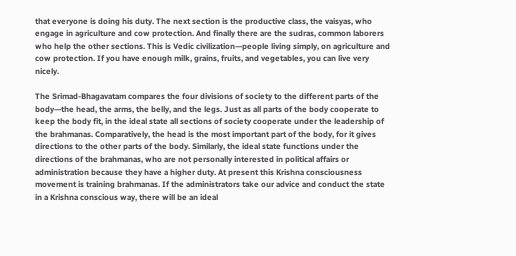that everyone is doing his duty. The next section is the productive class, the vaisyas, who engage in agriculture and cow protection. And finally there are the sudras, common laborers who help the other sections. This is Vedic civilization—people living simply, on agriculture and cow protection. If you have enough milk, grains, fruits, and vegetables, you can live very nicely.

The Srimad-Bhagavatam compares the four divisions of society to the different parts of the body—the head, the arms, the belly, and the legs. Just as all parts of the body cooperate to keep the body fit, in the ideal state all sections of society cooperate under the leadership of the brahmanas. Comparatively, the head is the most important part of the body, for it gives directions to the other parts of the body. Similarly, the ideal state functions under the directions of the brahmanas, who are not personally interested in political affairs or administration because they have a higher duty. At present this Krishna consciousness movement is training brahmanas. If the administrators take our advice and conduct the state in a Krishna conscious way, there will be an ideal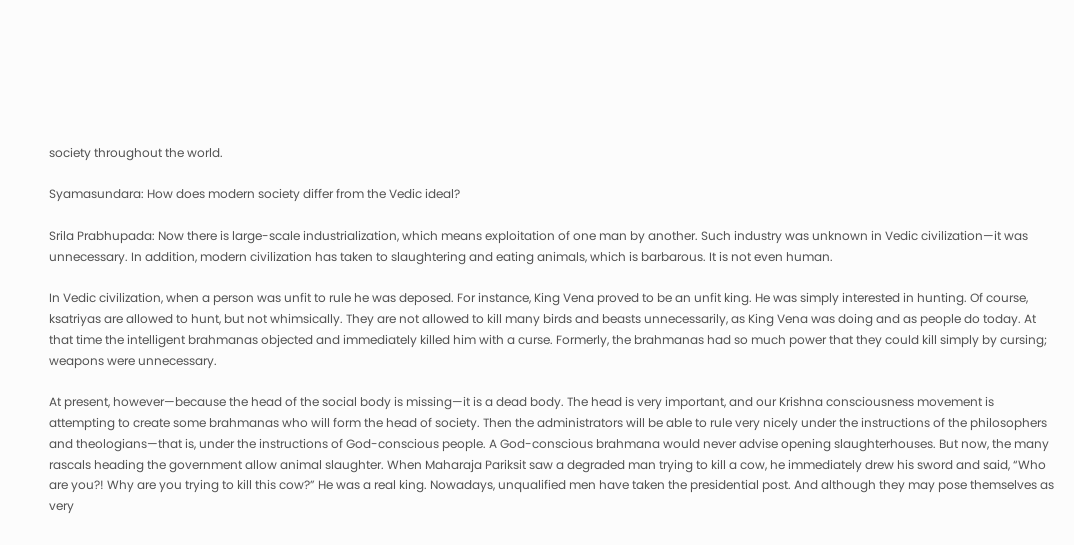society throughout the world.

Syamasundara: How does modern society differ from the Vedic ideal?

Srila Prabhupada: Now there is large-scale industrialization, which means exploitation of one man by another. Such industry was unknown in Vedic civilization—it was unnecessary. In addition, modern civilization has taken to slaughtering and eating animals, which is barbarous. It is not even human.

In Vedic civilization, when a person was unfit to rule he was deposed. For instance, King Vena proved to be an unfit king. He was simply interested in hunting. Of course, ksatriyas are allowed to hunt, but not whimsically. They are not allowed to kill many birds and beasts unnecessarily, as King Vena was doing and as people do today. At that time the intelligent brahmanas objected and immediately killed him with a curse. Formerly, the brahmanas had so much power that they could kill simply by cursing; weapons were unnecessary.

At present, however—because the head of the social body is missing—it is a dead body. The head is very important, and our Krishna consciousness movement is attempting to create some brahmanas who will form the head of society. Then the administrators will be able to rule very nicely under the instructions of the philosophers and theologians—that is, under the instructions of God-conscious people. A God-conscious brahmana would never advise opening slaughterhouses. But now, the many rascals heading the government allow animal slaughter. When Maharaja Pariksit saw a degraded man trying to kill a cow, he immediately drew his sword and said, “Who are you?! Why are you trying to kill this cow?” He was a real king. Nowadays, unqualified men have taken the presidential post. And although they may pose themselves as very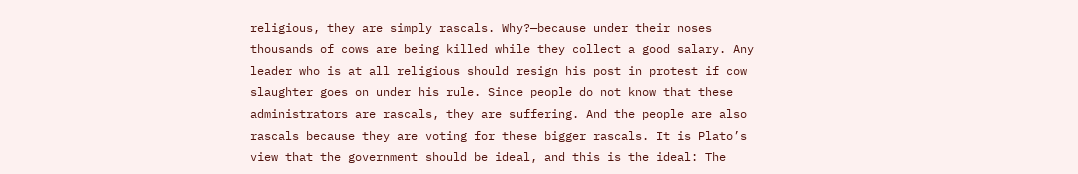religious, they are simply rascals. Why?—because under their noses thousands of cows are being killed while they collect a good salary. Any leader who is at all religious should resign his post in protest if cow slaughter goes on under his rule. Since people do not know that these administrators are rascals, they are suffering. And the people are also rascals because they are voting for these bigger rascals. It is Plato’s view that the government should be ideal, and this is the ideal: The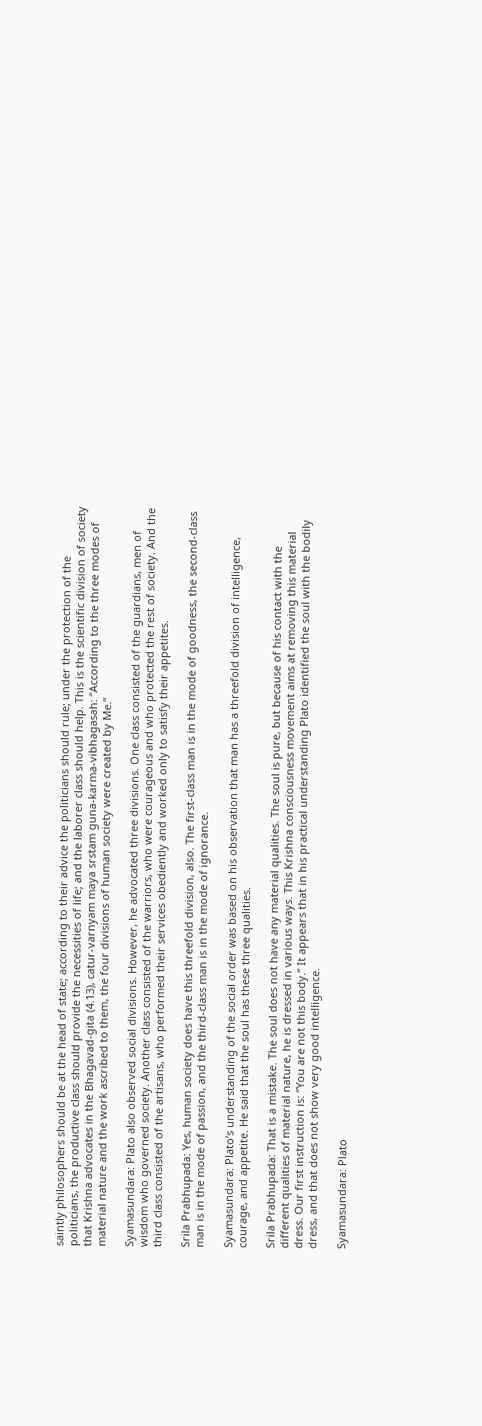saintly philosophers should be at the head of state; according to their advice the politicians should rule; under the protection of the politicians, the productive class should provide the necessities of life; and the laborer class should help. This is the scientific division of society that Krishna advocates in the Bhagavad-gita (4.13), catur-varnyam maya srstam guna-karma-vibhagasah: “According to the three modes of material nature and the work ascribed to them, the four divisions of human society were created by Me.”

Syamasundara: Plato also observed social divisions. However, he advocated three divisions. One class consisted of the guardians, men of wisdom who governed society. Another class consisted of the warriors, who were courageous and who protected the rest of society. And the third class consisted of the artisans, who performed their services obediently and worked only to satisfy their appetites.

Srila Prabhupada: Yes, human society does have this threefold division, also. The first-class man is in the mode of goodness, the second-class man is in the mode of passion, and the third-class man is in the mode of ignorance.

Syamasundara: Plato’s understanding of the social order was based on his observation that man has a threefold division of intelligence, courage, and appetite. He said that the soul has these three qualities.

Srila Prabhupada: That is a mistake. The soul does not have any material qualities. The soul is pure, but because of his contact with the different qualities of material nature, he is dressed in various ways. This Krishna consciousness movement aims at removing this material dress. Our first instruction is: “You are not this body.” It appears that in his practical understanding Plato identified the soul with the bodily dress, and that does not show very good intelligence.

Syamasundara: Plato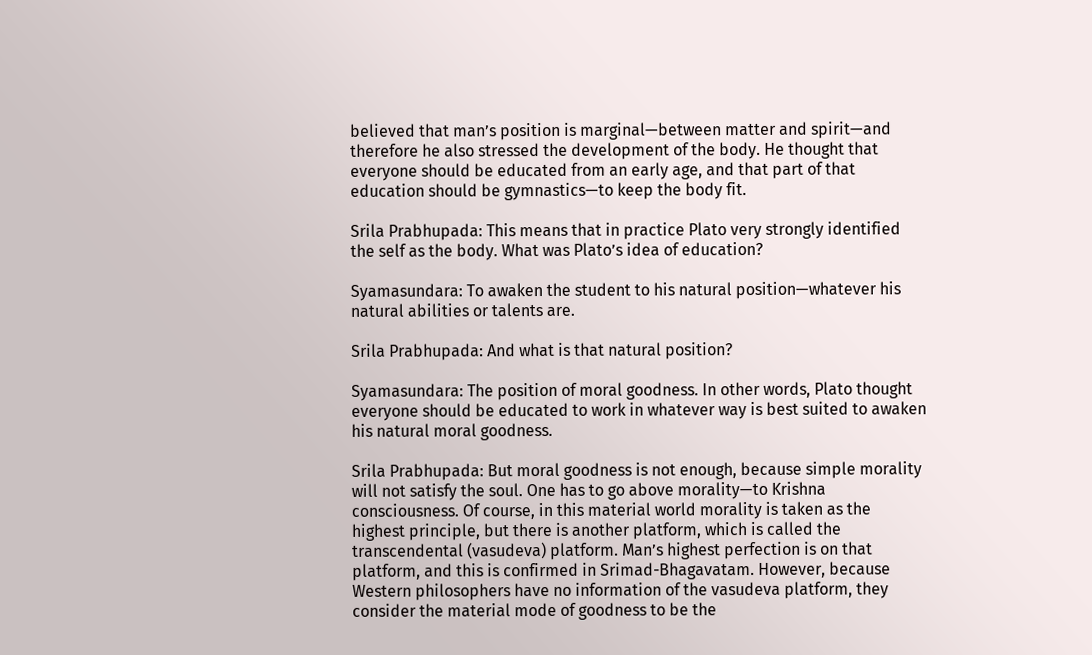believed that man’s position is marginal—between matter and spirit—and therefore he also stressed the development of the body. He thought that everyone should be educated from an early age, and that part of that education should be gymnastics—to keep the body fit.

Srila Prabhupada: This means that in practice Plato very strongly identified the self as the body. What was Plato’s idea of education?

Syamasundara: To awaken the student to his natural position—whatever his natural abilities or talents are.

Srila Prabhupada: And what is that natural position?

Syamasundara: The position of moral goodness. In other words, Plato thought everyone should be educated to work in whatever way is best suited to awaken his natural moral goodness.

Srila Prabhupada: But moral goodness is not enough, because simple morality will not satisfy the soul. One has to go above morality—to Krishna consciousness. Of course, in this material world morality is taken as the highest principle, but there is another platform, which is called the transcendental (vasudeva) platform. Man’s highest perfection is on that platform, and this is confirmed in Srimad-Bhagavatam. However, because Western philosophers have no information of the vasudeva platform, they consider the material mode of goodness to be the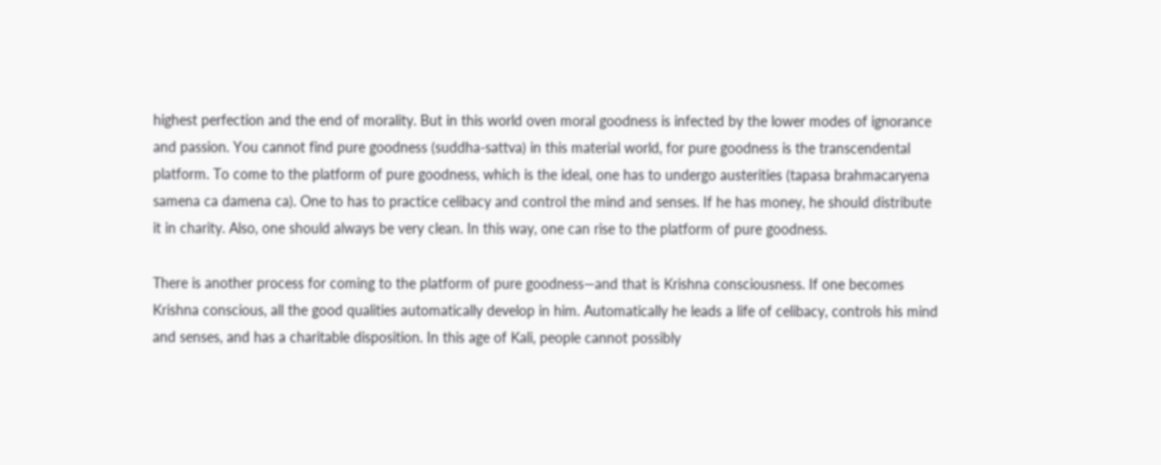highest perfection and the end of morality. But in this world oven moral goodness is infected by the lower modes of ignorance and passion. You cannot find pure goodness (suddha-sattva) in this material world, for pure goodness is the transcendental platform. To come to the platform of pure goodness, which is the ideal, one has to undergo austerities (tapasa brahmacaryena samena ca damena ca). One to has to practice celibacy and control the mind and senses. If he has money, he should distribute it in charity. Also, one should always be very clean. In this way, one can rise to the platform of pure goodness.

There is another process for coming to the platform of pure goodness—and that is Krishna consciousness. If one becomes Krishna conscious, all the good qualities automatically develop in him. Automatically he leads a life of celibacy, controls his mind and senses, and has a charitable disposition. In this age of Kali, people cannot possibly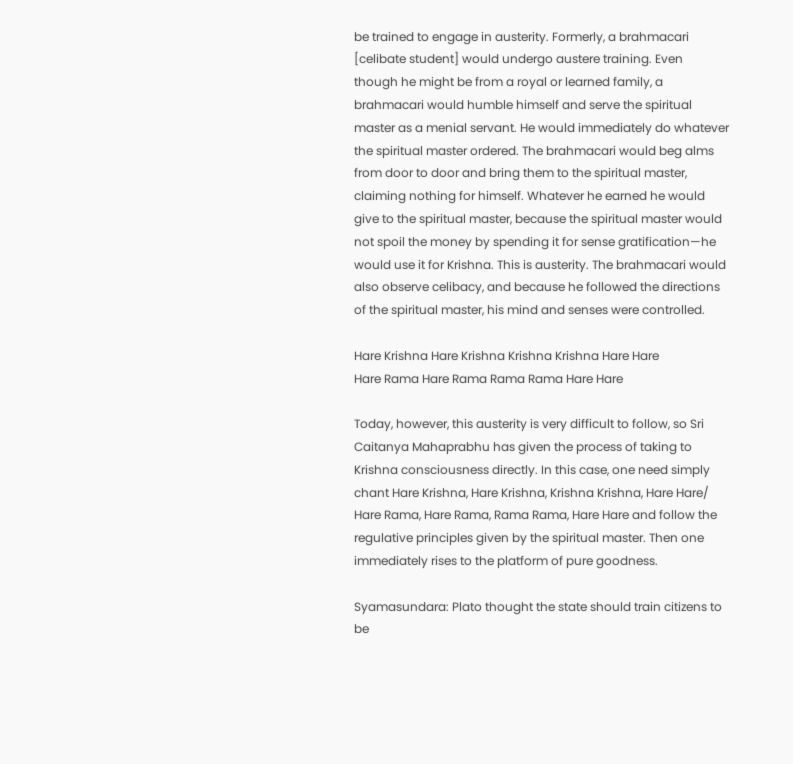be trained to engage in austerity. Formerly, a brahmacari [celibate student] would undergo austere training. Even though he might be from a royal or learned family, a brahmacari would humble himself and serve the spiritual master as a menial servant. He would immediately do whatever the spiritual master ordered. The brahmacari would beg alms from door to door and bring them to the spiritual master, claiming nothing for himself. Whatever he earned he would give to the spiritual master, because the spiritual master would not spoil the money by spending it for sense gratification—he would use it for Krishna. This is austerity. The brahmacari would also observe celibacy, and because he followed the directions of the spiritual master, his mind and senses were controlled.

Hare Krishna Hare Krishna Krishna Krishna Hare Hare
Hare Rama Hare Rama Rama Rama Hare Hare

Today, however, this austerity is very difficult to follow, so Sri Caitanya Mahaprabhu has given the process of taking to Krishna consciousness directly. In this case, one need simply chant Hare Krishna, Hare Krishna, Krishna Krishna, Hare Hare/ Hare Rama, Hare Rama, Rama Rama, Hare Hare and follow the regulative principles given by the spiritual master. Then one immediately rises to the platform of pure goodness.

Syamasundara: Plato thought the state should train citizens to be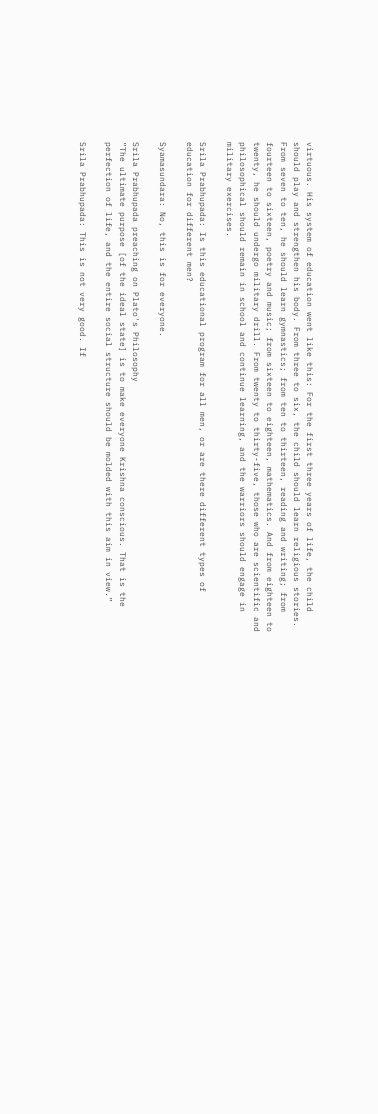virtuous. His system of education went like this: For the first three years of life, the child should play and strengthen his body. From three to six, the child should learn religious stories. From seven to ten, he should learn gymnastics; from ten to thirteen, reading and writing; from fourteen to sixteen, poetry and music; from sixteen to eighteen, mathematics. And from eighteen to twenty, he should undergo military drill. From twenty to thirty-five, those who are scientific and philosophical should remain in school and continue learning, and the warriors should engage in military exercises.

Srila Prabhupada: Is this educational program for all men, or are there different types of education for different men?

Syamasundara: No, this is for everyone.

Srila Prabhupada preaching on Plato's Philosophy
”The ultimate purpose [of the ideal state] is to make everyone Krishna conscious. That is the perfection of life, and the entire social structure should be molded with this aim in view.”

Srila Prabhupada: This is not very good. If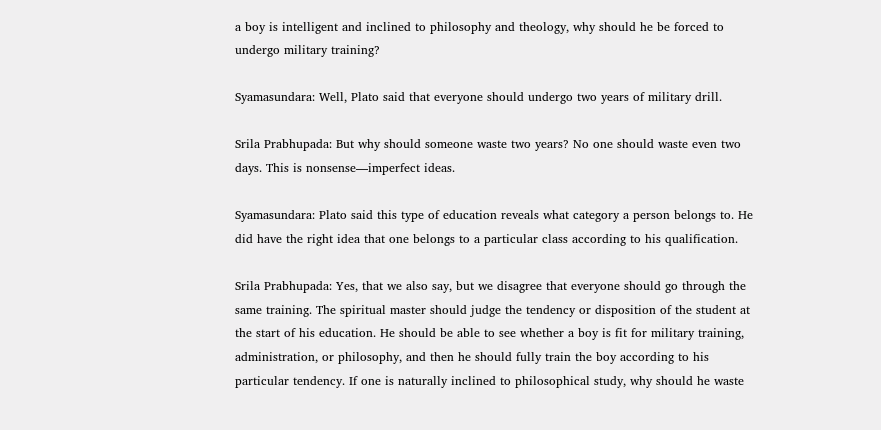a boy is intelligent and inclined to philosophy and theology, why should he be forced to undergo military training?

Syamasundara: Well, Plato said that everyone should undergo two years of military drill.

Srila Prabhupada: But why should someone waste two years? No one should waste even two days. This is nonsense—imperfect ideas.

Syamasundara: Plato said this type of education reveals what category a person belongs to. He did have the right idea that one belongs to a particular class according to his qualification.

Srila Prabhupada: Yes, that we also say, but we disagree that everyone should go through the same training. The spiritual master should judge the tendency or disposition of the student at the start of his education. He should be able to see whether a boy is fit for military training, administration, or philosophy, and then he should fully train the boy according to his particular tendency. If one is naturally inclined to philosophical study, why should he waste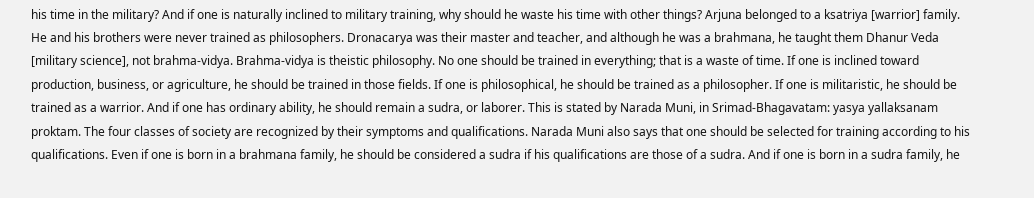his time in the military? And if one is naturally inclined to military training, why should he waste his time with other things? Arjuna belonged to a ksatriya [warrior] family. He and his brothers were never trained as philosophers. Dronacarya was their master and teacher, and although he was a brahmana, he taught them Dhanur Veda [military science], not brahma-vidya. Brahma-vidya is theistic philosophy. No one should be trained in everything; that is a waste of time. If one is inclined toward production, business, or agriculture, he should be trained in those fields. If one is philosophical, he should be trained as a philosopher. If one is militaristic, he should be trained as a warrior. And if one has ordinary ability, he should remain a sudra, or laborer. This is stated by Narada Muni, in Srimad-Bhagavatam: yasya yallaksanam proktam. The four classes of society are recognized by their symptoms and qualifications. Narada Muni also says that one should be selected for training according to his qualifications. Even if one is born in a brahmana family, he should be considered a sudra if his qualifications are those of a sudra. And if one is born in a sudra family, he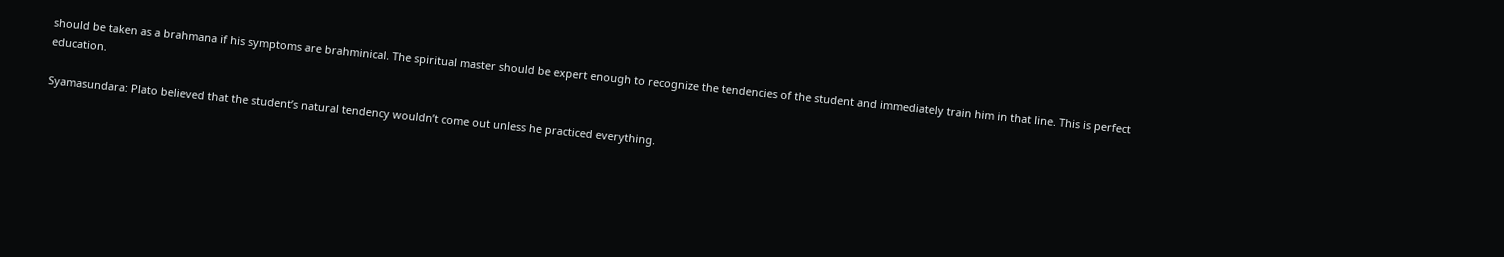should be taken as a brahmana if his symptoms are brahminical. The spiritual master should be expert enough to recognize the tendencies of the student and immediately train him in that line. This is perfect education.

Syamasundara: Plato believed that the student’s natural tendency wouldn’t come out unless he practiced everything.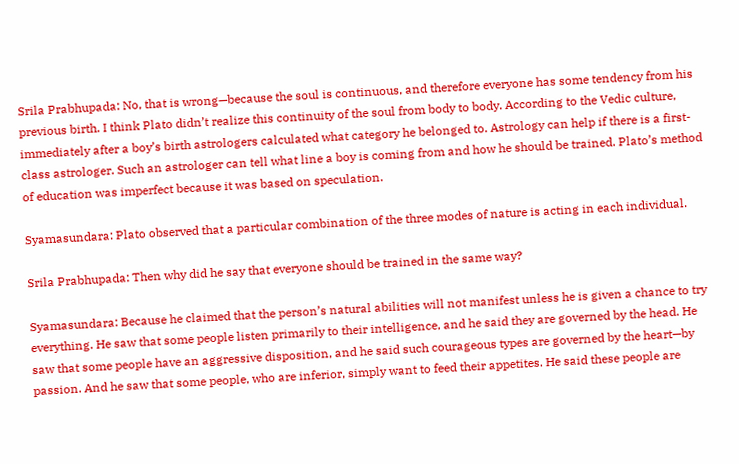Srila Prabhupada: No, that is wrong—because the soul is continuous, and therefore everyone has some tendency from his previous birth. I think Plato didn’t realize this continuity of the soul from body to body. According to the Vedic culture, immediately after a boy’s birth astrologers calculated what category he belonged to. Astrology can help if there is a first-class astrologer. Such an astrologer can tell what line a boy is coming from and how he should be trained. Plato’s method of education was imperfect because it was based on speculation.

Syamasundara: Plato observed that a particular combination of the three modes of nature is acting in each individual.

Srila Prabhupada: Then why did he say that everyone should be trained in the same way?

Syamasundara: Because he claimed that the person’s natural abilities will not manifest unless he is given a chance to try everything. He saw that some people listen primarily to their intelligence, and he said they are governed by the head. He saw that some people have an aggressive disposition, and he said such courageous types are governed by the heart—by passion. And he saw that some people, who are inferior, simply want to feed their appetites. He said these people are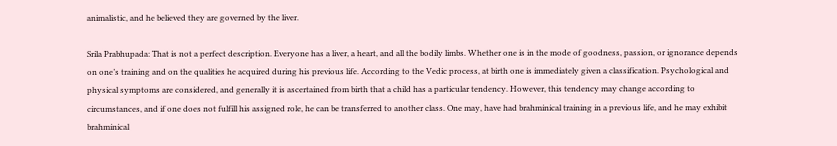animalistic, and he believed they are governed by the liver.

Srila Prabhupada: That is not a perfect description. Everyone has a liver, a heart, and all the bodily limbs. Whether one is in the mode of goodness, passion, or ignorance depends on one’s training and on the qualities he acquired during his previous life. According to the Vedic process, at birth one is immediately given a classification. Psychological and physical symptoms are considered, and generally it is ascertained from birth that a child has a particular tendency. However, this tendency may change according to circumstances, and if one does not fulfill his assigned role, he can be transferred to another class. One may, have had brahminical training in a previous life, and he may exhibit brahminical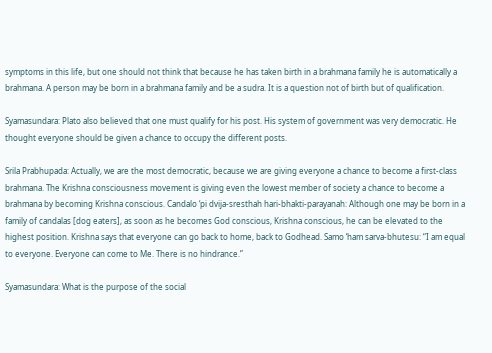symptoms in this life, but one should not think that because he has taken birth in a brahmana family he is automatically a brahmana. A person may be born in a brahmana family and be a sudra. It is a question not of birth but of qualification.

Syamasundara: Plato also believed that one must qualify for his post. His system of government was very democratic. He thought everyone should be given a chance to occupy the different posts.

Srila Prabhupada: Actually, we are the most democratic, because we are giving everyone a chance to become a first-class brahmana. The Krishna consciousness movement is giving even the lowest member of society a chance to become a brahmana by becoming Krishna conscious. Candalo ‘pi dvija-sresthah hari-bhakti-parayanah: Although one may be born in a family of candalas [dog eaters], as soon as he becomes God conscious, Krishna conscious, he can be elevated to the highest position. Krishna says that everyone can go back to home, back to Godhead. Samo ‘ham sarva-bhutesu: “I am equal to everyone. Everyone can come to Me. There is no hindrance.”

Syamasundara: What is the purpose of the social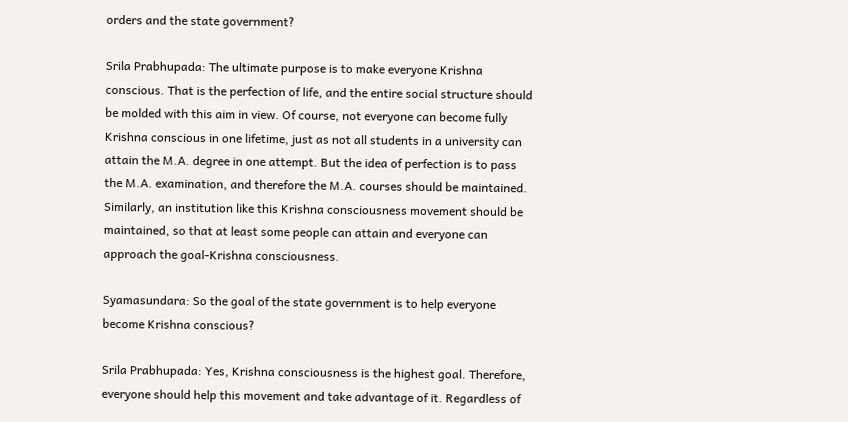orders and the state government?

Srila Prabhupada: The ultimate purpose is to make everyone Krishna conscious. That is the perfection of life, and the entire social structure should be molded with this aim in view. Of course, not everyone can become fully Krishna conscious in one lifetime, just as not all students in a university can attain the M.A. degree in one attempt. But the idea of perfection is to pass the M.A. examination, and therefore the M.A. courses should be maintained. Similarly, an institution like this Krishna consciousness movement should be maintained, so that at least some people can attain and everyone can approach the goal-Krishna consciousness.

Syamasundara: So the goal of the state government is to help everyone become Krishna conscious?

Srila Prabhupada: Yes, Krishna consciousness is the highest goal. Therefore, everyone should help this movement and take advantage of it. Regardless of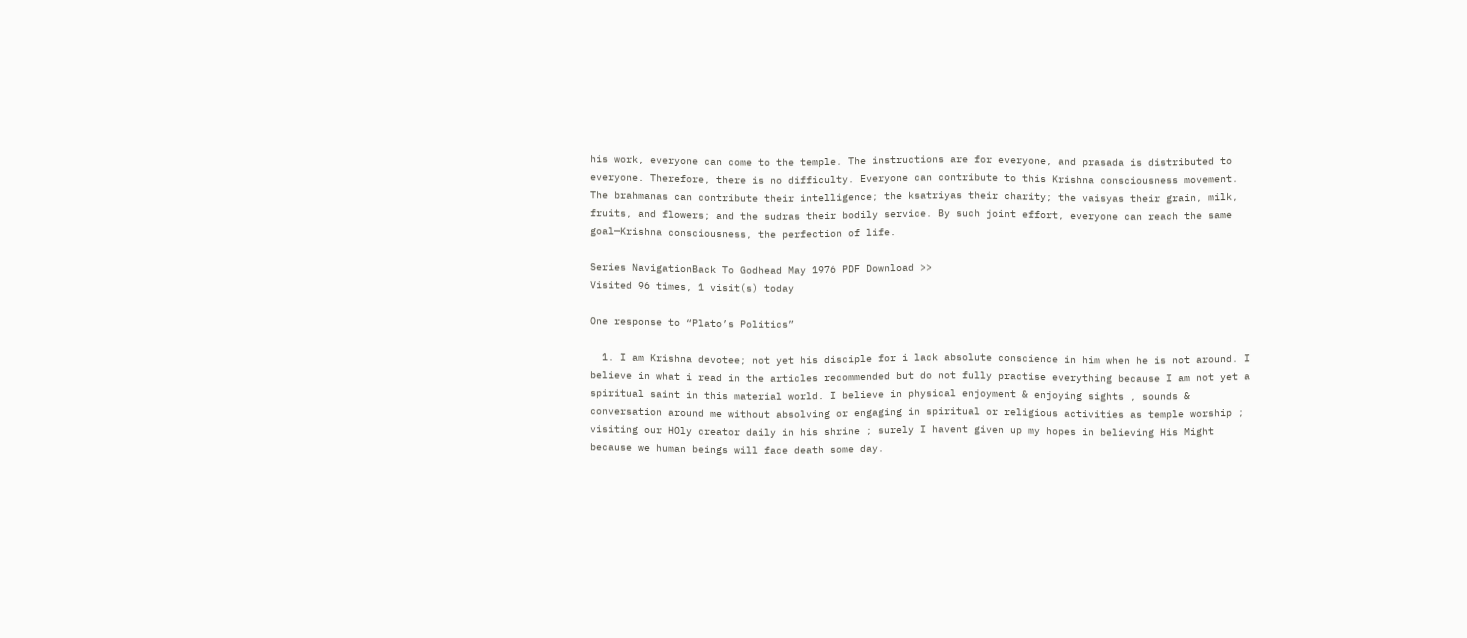his work, everyone can come to the temple. The instructions are for everyone, and prasada is distributed to everyone. Therefore, there is no difficulty. Everyone can contribute to this Krishna consciousness movement. The brahmanas can contribute their intelligence; the ksatriyas their charity; the vaisyas their grain, milk, fruits, and flowers; and the sudras their bodily service. By such joint effort, everyone can reach the same goal—Krishna consciousness, the perfection of life.

Series NavigationBack To Godhead May 1976 PDF Download >>
Visited 96 times, 1 visit(s) today

One response to “Plato’s Politics”

  1. I am Krishna devotee; not yet his disciple for i lack absolute conscience in him when he is not around. I believe in what i read in the articles recommended but do not fully practise everything because I am not yet a spiritual saint in this material world. I believe in physical enjoyment & enjoying sights , sounds & conversation around me without absolving or engaging in spiritual or religious activities as temple worship ; visiting our HOly creator daily in his shrine ; surely I havent given up my hopes in believing His Might because we human beings will face death some day.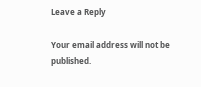Leave a Reply

Your email address will not be published.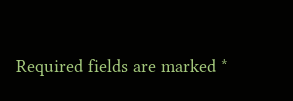Required fields are marked *